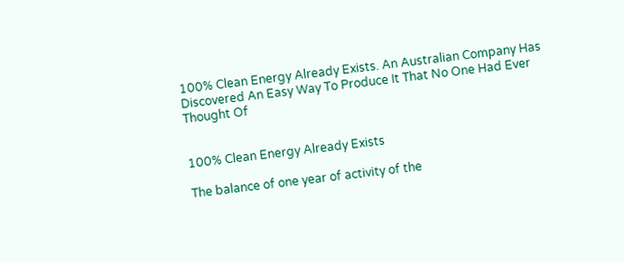100% Clean Energy Already Exists. An Australian Company Has Discovered An Easy Way To Produce It That No One Had Ever Thought Of


100% Clean Energy Already Exists

The balance of one year of activity of the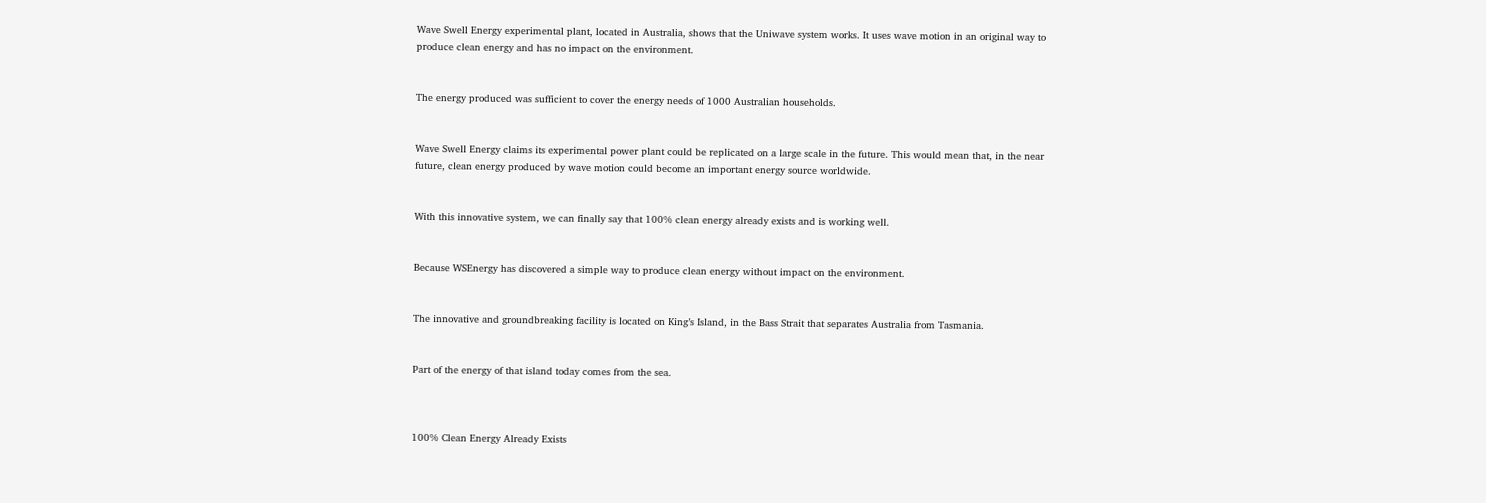Wave Swell Energy experimental plant, located in Australia, shows that the Uniwave system works. It uses wave motion in an original way to produce clean energy and has no impact on the environment.


The energy produced was sufficient to cover the energy needs of 1000 Australian households.


Wave Swell Energy claims its experimental power plant could be replicated on a large scale in the future. This would mean that, in the near future, clean energy produced by wave motion could become an important energy source worldwide.


With this innovative system, we can finally say that 100% clean energy already exists and is working well.


Because WSEnergy has discovered a simple way to produce clean energy without impact on the environment.


The innovative and groundbreaking facility is located on King’s Island, in the Bass Strait that separates Australia from Tasmania.


Part of the energy of that island today comes from the sea.



100% Clean Energy Already Exists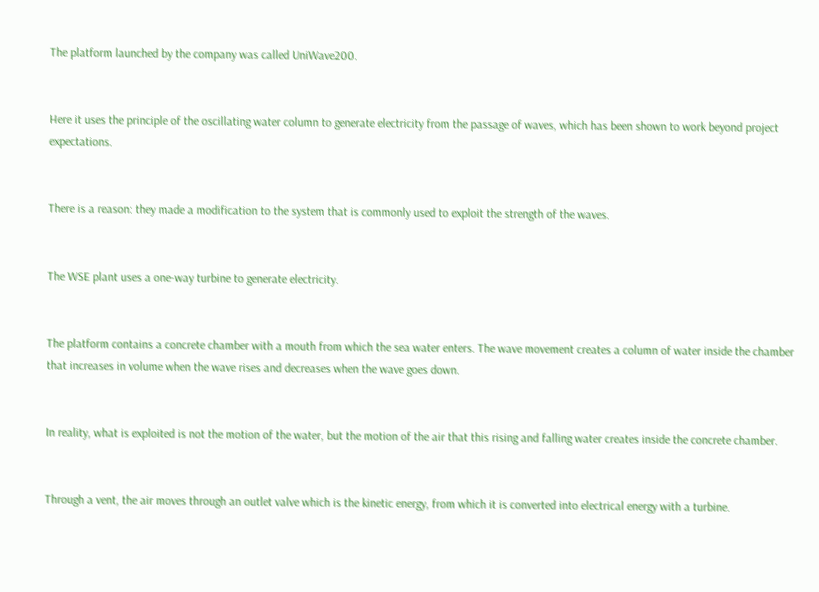The platform launched by the company was called UniWave200.


Here it uses the principle of the oscillating water column to generate electricity from the passage of waves, which has been shown to work beyond project expectations.


There is a reason: they made a modification to the system that is commonly used to exploit the strength of the waves.


The WSE plant uses a one-way turbine to generate electricity.


The platform contains a concrete chamber with a mouth from which the sea water enters. The wave movement creates a column of water inside the chamber that increases in volume when the wave rises and decreases when the wave goes down.


In reality, what is exploited is not the motion of the water, but the motion of the air that this rising and falling water creates inside the concrete chamber.


Through a vent, the air moves through an outlet valve which is the kinetic energy, from which it is converted into electrical energy with a turbine.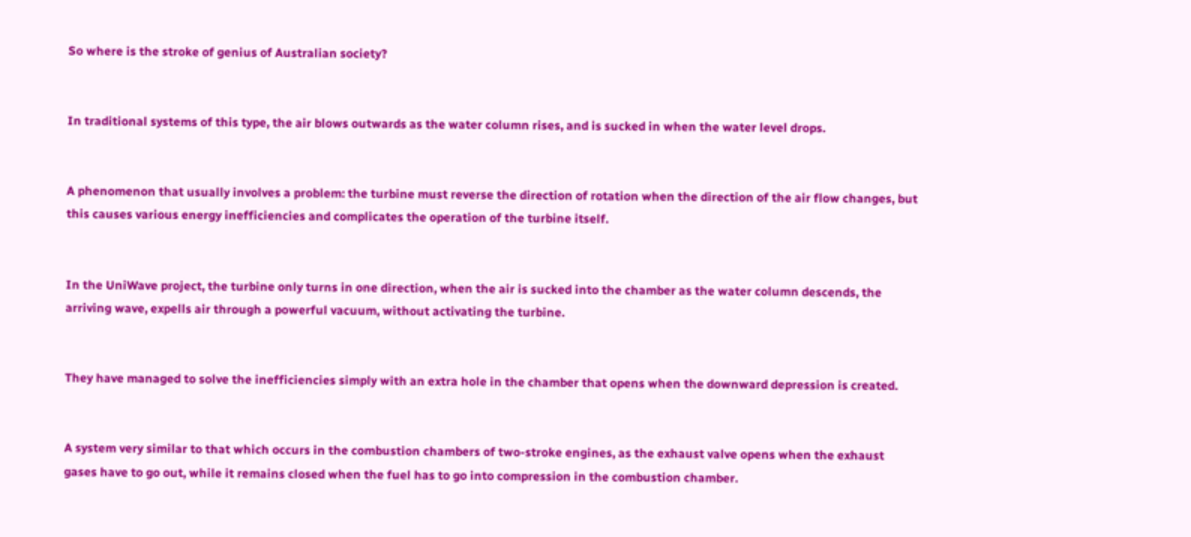So where is the stroke of genius of Australian society?


In traditional systems of this type, the air blows outwards as the water column rises, and is sucked in when the water level drops.


A phenomenon that usually involves a problem: the turbine must reverse the direction of rotation when the direction of the air flow changes, but this causes various energy inefficiencies and complicates the operation of the turbine itself.


In the UniWave project, the turbine only turns in one direction, when the air is sucked into the chamber as the water column descends, the arriving wave, expells air through a powerful vacuum, without activating the turbine.


They have managed to solve the inefficiencies simply with an extra hole in the chamber that opens when the downward depression is created.


A system very similar to that which occurs in the combustion chambers of two-stroke engines, as the exhaust valve opens when the exhaust gases have to go out, while it remains closed when the fuel has to go into compression in the combustion chamber.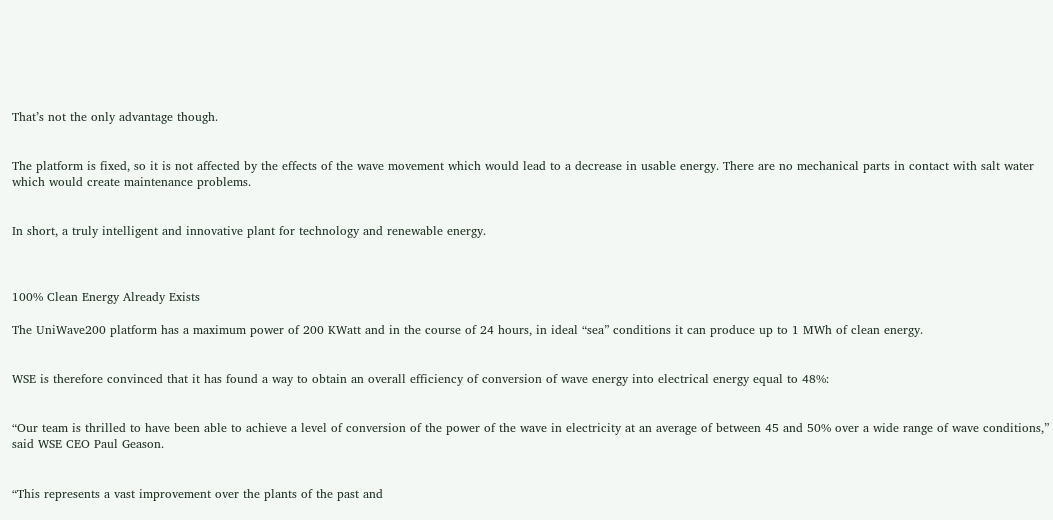That’s not the only advantage though.


The platform is fixed, so it is not affected by the effects of the wave movement which would lead to a decrease in usable energy. There are no mechanical parts in contact with salt water which would create maintenance problems.


In short, a truly intelligent and innovative plant for technology and renewable energy.



100% Clean Energy Already Exists

The UniWave200 platform has a maximum power of 200 KWatt and in the course of 24 hours, in ideal “sea” conditions it can produce up to 1 MWh of clean energy.


WSE is therefore convinced that it has found a way to obtain an overall efficiency of conversion of wave energy into electrical energy equal to 48%:


“Our team is thrilled to have been able to achieve a level of conversion of the power of the wave in electricity at an average of between 45 and 50% over a wide range of wave conditions,” said WSE CEO Paul Geason.


“This represents a vast improvement over the plants of the past and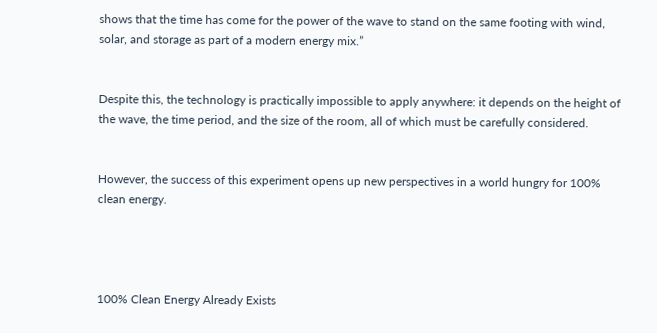shows that the time has come for the power of the wave to stand on the same footing with wind, solar, and storage as part of a modern energy mix.”


Despite this, the technology is practically impossible to apply anywhere: it depends on the height of the wave, the time period, and the size of the room, all of which must be carefully considered.


However, the success of this experiment opens up new perspectives in a world hungry for 100% clean energy.




100% Clean Energy Already Exists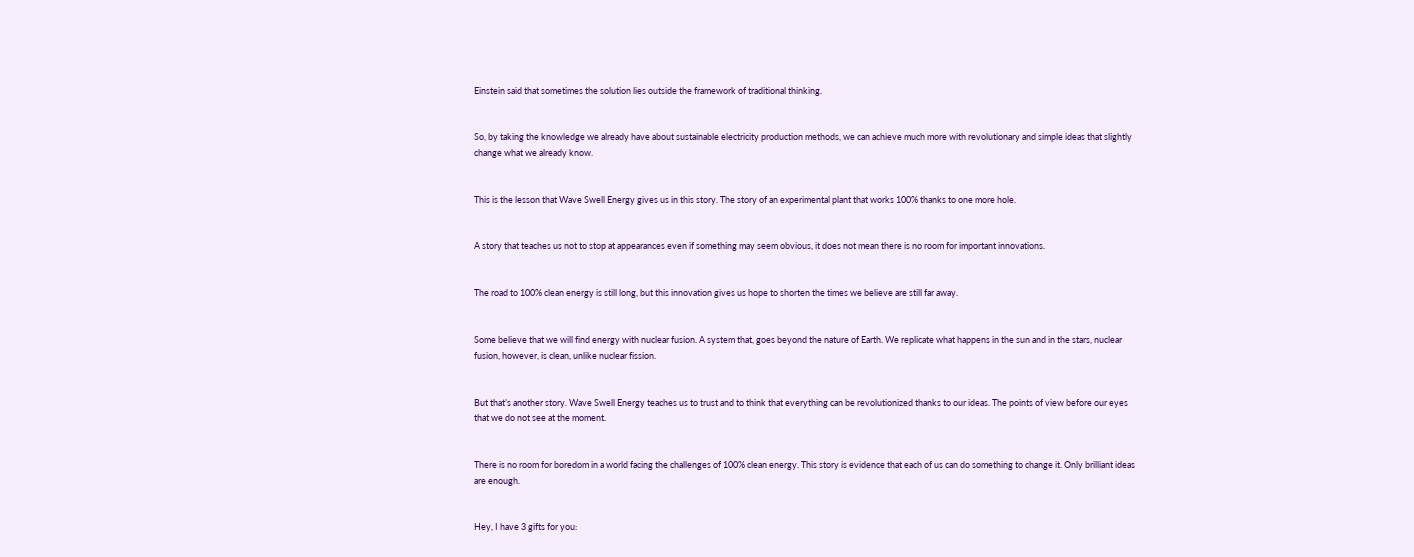Einstein said that sometimes the solution lies outside the framework of traditional thinking.


So, by taking the knowledge we already have about sustainable electricity production methods, we can achieve much more with revolutionary and simple ideas that slightly change what we already know.


This is the lesson that Wave Swell Energy gives us in this story. The story of an experimental plant that works 100% thanks to one more hole.


A story that teaches us not to stop at appearances even if something may seem obvious, it does not mean there is no room for important innovations.


The road to 100% clean energy is still long, but this innovation gives us hope to shorten the times we believe are still far away.


Some believe that we will find energy with nuclear fusion. A system that, goes beyond the nature of Earth. We replicate what happens in the sun and in the stars, nuclear fusion, however, is clean, unlike nuclear fission.


But that’s another story. Wave Swell Energy teaches us to trust and to think that everything can be revolutionized thanks to our ideas. The points of view before our eyes that we do not see at the moment.


There is no room for boredom in a world facing the challenges of 100% clean energy. This story is evidence that each of us can do something to change it. Only brilliant ideas are enough.


Hey, I have 3 gifts for you: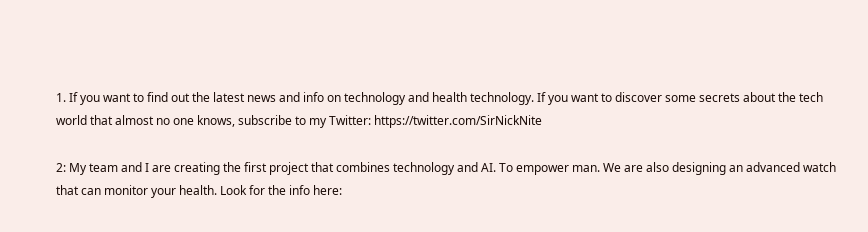1. If you want to find out the latest news and info on technology and health technology. If you want to discover some secrets about the tech world that almost no one knows, subscribe to my Twitter: https://twitter.com/SirNickNite

2: My team and I are creating the first project that combines technology and AI. To empower man. We are also designing an advanced watch that can monitor your health. Look for the info here: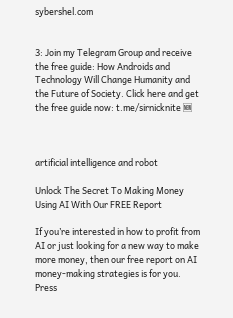sybershel.com


3: Join my Telegram Group and receive the free guide: How Androids and Technology Will Change Humanity and the Future of Society. Click here and get the free guide now: t.me/sirnicknite 🆕



artificial intelligence and robot

Unlock The Secret To Making Money Using AI With Our FREE Report

If you’re interested in how to profit from AI or just looking for a new way to make more money, then our free report on AI money-making strategies is for you. Press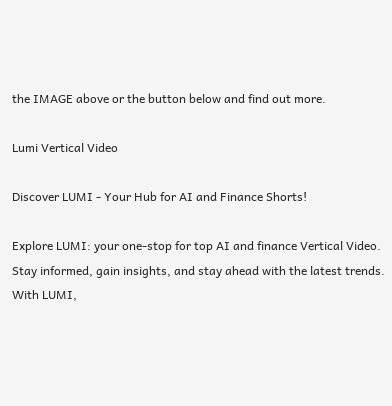the IMAGE above or the button below and find out more.

Lumi Vertical Video

Discover LUMI - Your Hub for AI and Finance Shorts!

Explore LUMI: your one-stop for top AI and finance Vertical Video. Stay informed, gain insights, and stay ahead with the latest trends. With LUMI,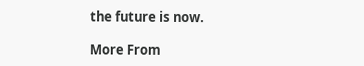the future is now.

More From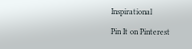Inspirational

Pin It on Pinterest